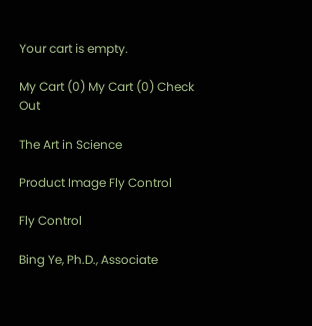Your cart is empty.

My Cart (0) My Cart (0) Check Out

The Art in Science

Product Image Fly Control

Fly Control

Bing Ye, Ph.D., Associate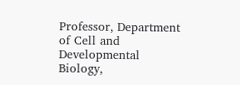Professor, Department of Cell and Developmental Biology,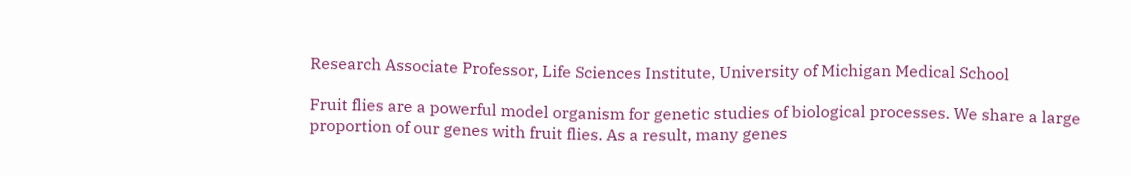Research Associate Professor, Life Sciences Institute, University of Michigan Medical School

Fruit flies are a powerful model organism for genetic studies of biological processes. We share a large proportion of our genes with fruit flies. As a result, many genes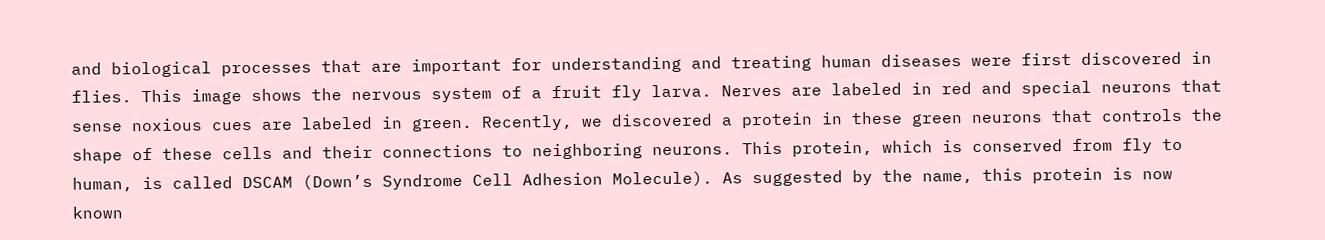and biological processes that are important for understanding and treating human diseases were first discovered in flies. This image shows the nervous system of a fruit fly larva. Nerves are labeled in red and special neurons that sense noxious cues are labeled in green. Recently, we discovered a protein in these green neurons that controls the shape of these cells and their connections to neighboring neurons. This protein, which is conserved from fly to human, is called DSCAM (Down’s Syndrome Cell Adhesion Molecule). As suggested by the name, this protein is now known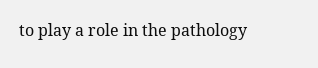to play a role in the pathology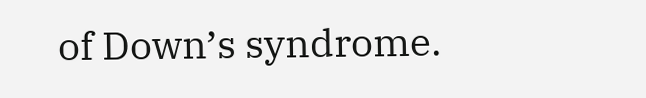of Down’s syndrome.